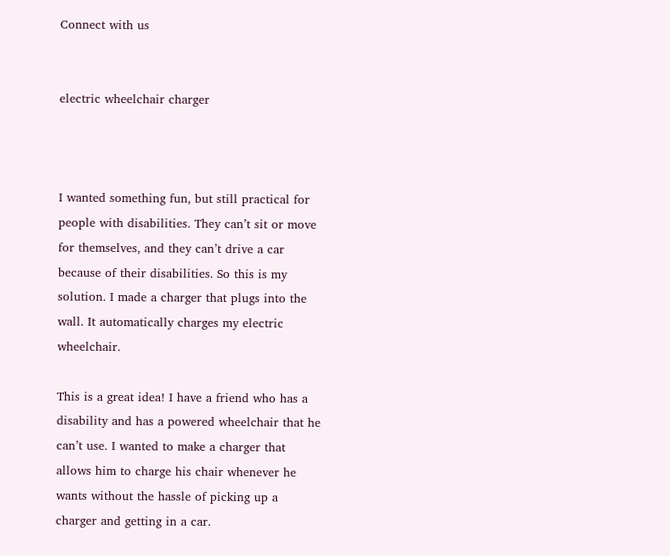Connect with us


electric wheelchair charger



I wanted something fun, but still practical for people with disabilities. They can’t sit or move for themselves, and they can’t drive a car because of their disabilities. So this is my solution. I made a charger that plugs into the wall. It automatically charges my electric wheelchair.

This is a great idea! I have a friend who has a disability and has a powered wheelchair that he can’t use. I wanted to make a charger that allows him to charge his chair whenever he wants without the hassle of picking up a charger and getting in a car.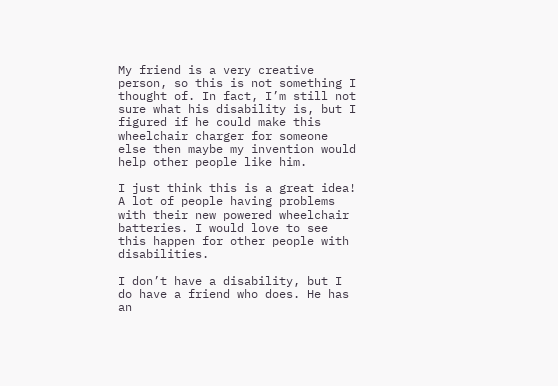My friend is a very creative person, so this is not something I thought of. In fact, I’m still not sure what his disability is, but I figured if he could make this wheelchair charger for someone else then maybe my invention would help other people like him.

I just think this is a great idea! A lot of people having problems with their new powered wheelchair batteries. I would love to see this happen for other people with disabilities.

I don’t have a disability, but I do have a friend who does. He has an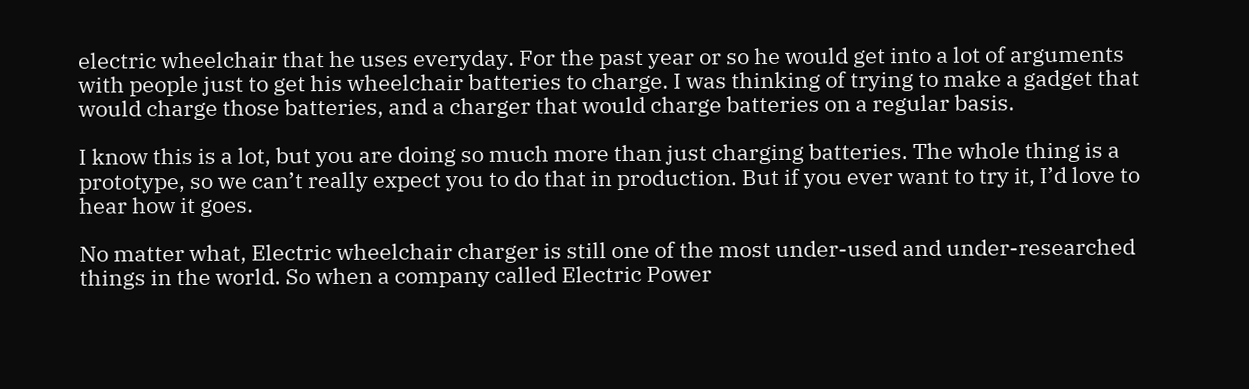electric wheelchair that he uses everyday. For the past year or so he would get into a lot of arguments with people just to get his wheelchair batteries to charge. I was thinking of trying to make a gadget that would charge those batteries, and a charger that would charge batteries on a regular basis.

I know this is a lot, but you are doing so much more than just charging batteries. The whole thing is a prototype, so we can’t really expect you to do that in production. But if you ever want to try it, I’d love to hear how it goes.

No matter what, Electric wheelchair charger is still one of the most under-used and under-researched things in the world. So when a company called Electric Power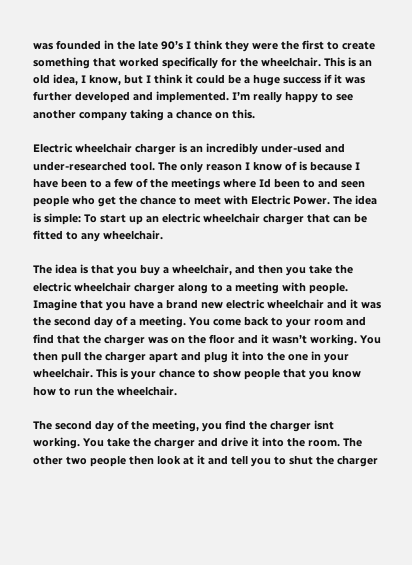was founded in the late 90’s I think they were the first to create something that worked specifically for the wheelchair. This is an old idea, I know, but I think it could be a huge success if it was further developed and implemented. I’m really happy to see another company taking a chance on this.

Electric wheelchair charger is an incredibly under-used and under-researched tool. The only reason I know of is because I have been to a few of the meetings where Id been to and seen people who get the chance to meet with Electric Power. The idea is simple: To start up an electric wheelchair charger that can be fitted to any wheelchair.

The idea is that you buy a wheelchair, and then you take the electric wheelchair charger along to a meeting with people. Imagine that you have a brand new electric wheelchair and it was the second day of a meeting. You come back to your room and find that the charger was on the floor and it wasn’t working. You then pull the charger apart and plug it into the one in your wheelchair. This is your chance to show people that you know how to run the wheelchair.

The second day of the meeting, you find the charger isnt working. You take the charger and drive it into the room. The other two people then look at it and tell you to shut the charger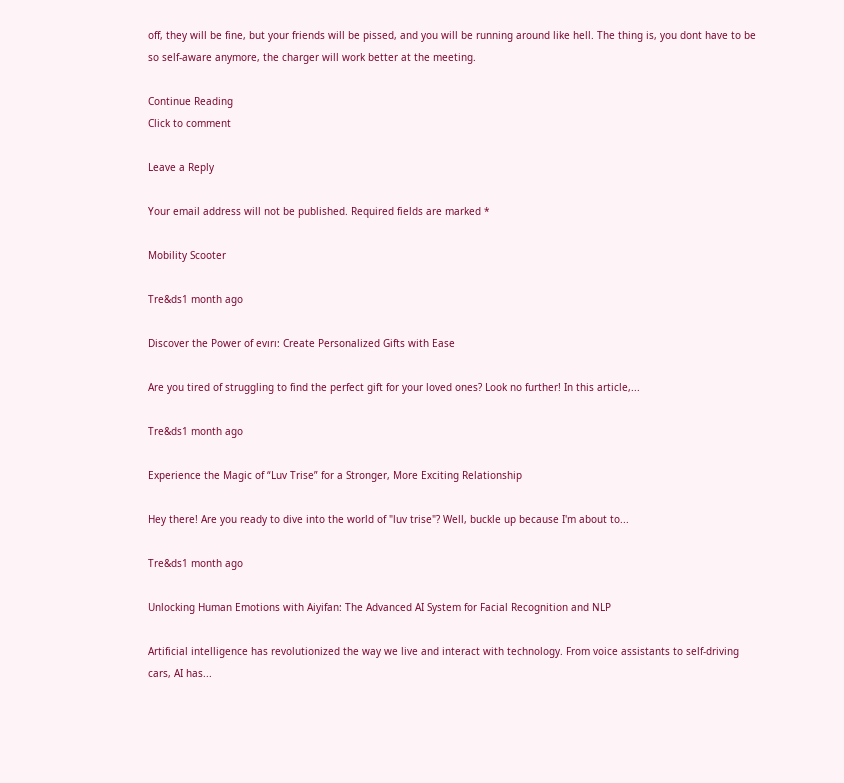off, they will be fine, but your friends will be pissed, and you will be running around like hell. The thing is, you dont have to be so self-aware anymore, the charger will work better at the meeting.

Continue Reading
Click to comment

Leave a Reply

Your email address will not be published. Required fields are marked *

Mobility Scooter

Tre&ds1 month ago

Discover the Power of evırı: Create Personalized Gifts with Ease

Are you tired of struggling to find the perfect gift for your loved ones? Look no further! In this article,...

Tre&ds1 month ago

Experience the Magic of “Luv Trise” for a Stronger, More Exciting Relationship

Hey there! Are you ready to dive into the world of "luv trise"? Well, buckle up because I'm about to...

Tre&ds1 month ago

Unlocking Human Emotions with Aiyifan: The Advanced AI System for Facial Recognition and NLP

Artificial intelligence has revolutionized the way we live and interact with technology. From voice assistants to self-driving cars, AI has...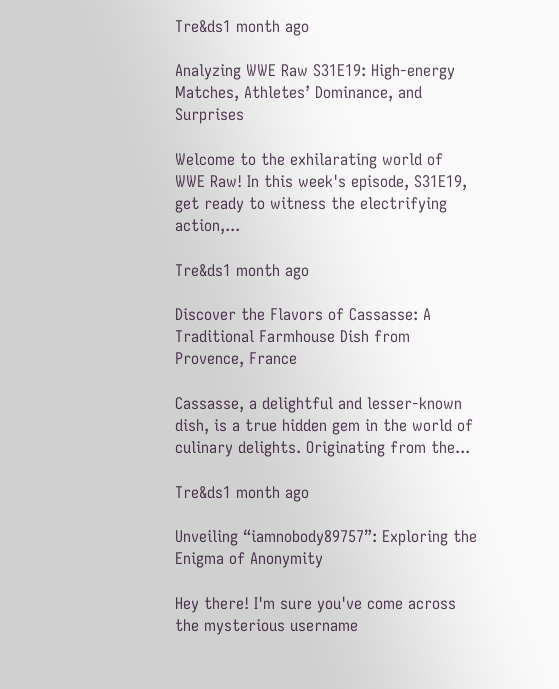Tre&ds1 month ago

Analyzing WWE Raw S31E19: High-energy Matches, Athletes’ Dominance, and Surprises

Welcome to the exhilarating world of WWE Raw! In this week's episode, S31E19, get ready to witness the electrifying action,...

Tre&ds1 month ago

Discover the Flavors of Cassasse: A Traditional Farmhouse Dish from Provence, France

Cassasse, a delightful and lesser-known dish, is a true hidden gem in the world of culinary delights. Originating from the...

Tre&ds1 month ago

Unveiling “iamnobody89757”: Exploring the Enigma of Anonymity

Hey there! I'm sure you've come across the mysterious username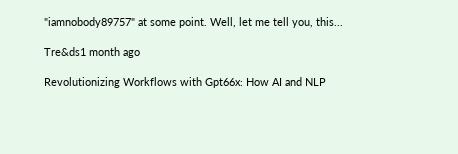"iamnobody89757" at some point. Well, let me tell you, this...

Tre&ds1 month ago

Revolutionizing Workflows with Gpt66x: How AI and NLP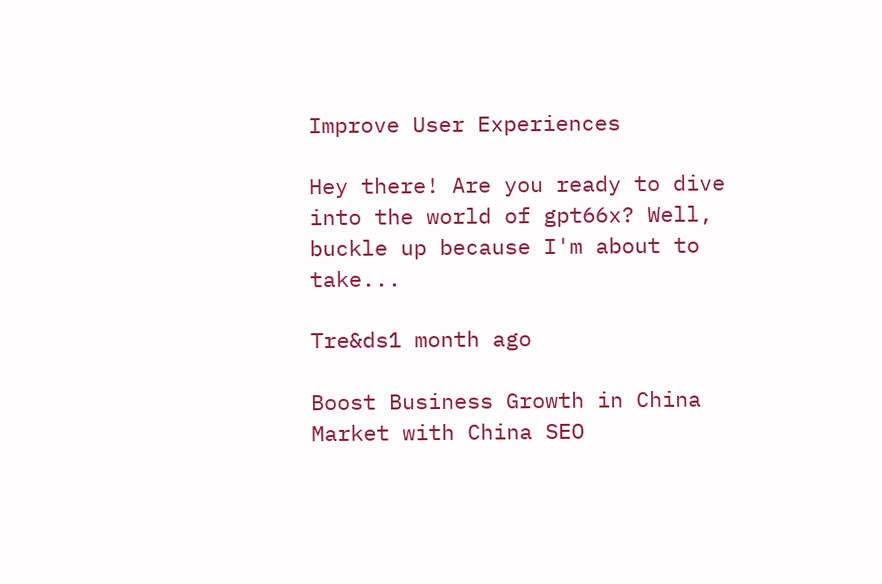Improve User Experiences

Hey there! Are you ready to dive into the world of gpt66x? Well, buckle up because I'm about to take...

Tre&ds1 month ago

Boost Business Growth in China Market with China SEO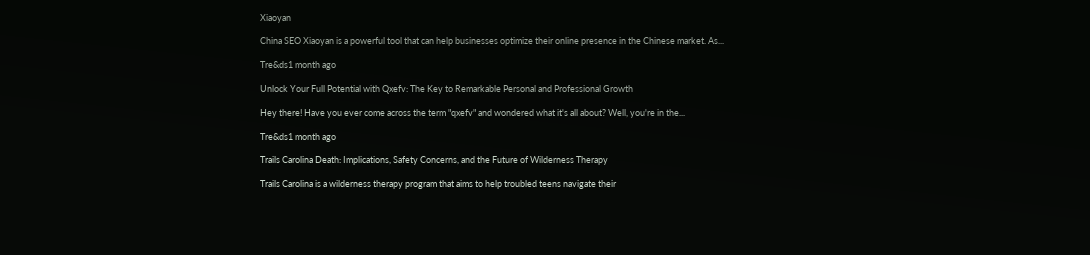Xiaoyan

China SEO Xiaoyan is a powerful tool that can help businesses optimize their online presence in the Chinese market. As...

Tre&ds1 month ago

Unlock Your Full Potential with Qxefv: The Key to Remarkable Personal and Professional Growth

Hey there! Have you ever come across the term "qxefv" and wondered what it's all about? Well, you're in the...

Tre&ds1 month ago

Trails Carolina Death: Implications, Safety Concerns, and the Future of Wilderness Therapy

Trails Carolina is a wilderness therapy program that aims to help troubled teens navigate their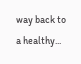way back to a healthy...